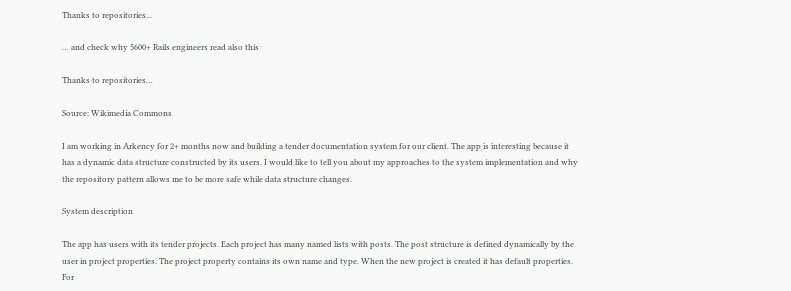Thanks to repositories...

… and check why 5600+ Rails engineers read also this

Thanks to repositories…

Source: Wikimedia Commons

I am working in Arkency for 2+ months now and building a tender documentation system for our client. The app is interesting because it has a dynamic data structure constructed by its users. I would like to tell you about my approaches to the system implementation and why the repository pattern allows me to be more safe while data structure changes.

System description

The app has users with its tender projects. Each project has many named lists with posts. The post structure is defined dynamically by the user in project properties. The project property contains its own name and type. When the new project is created it has default properties. For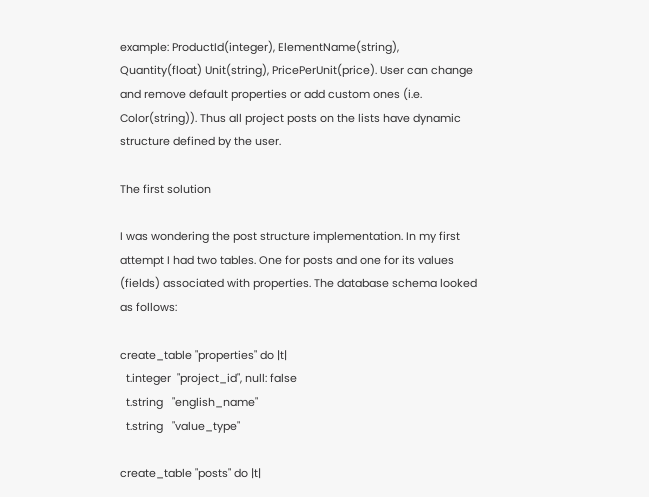example: ProductId(integer), ElementName(string), Quantity(float) Unit(string), PricePerUnit(price). User can change and remove default properties or add custom ones (i.e. Color(string)). Thus all project posts on the lists have dynamic structure defined by the user.

The first solution

I was wondering the post structure implementation. In my first attempt I had two tables. One for posts and one for its values (fields) associated with properties. The database schema looked as follows:

create_table "properties" do |t|
  t.integer  "project_id", null: false
  t.string   "english_name"
  t.string   "value_type"

create_table "posts" do |t|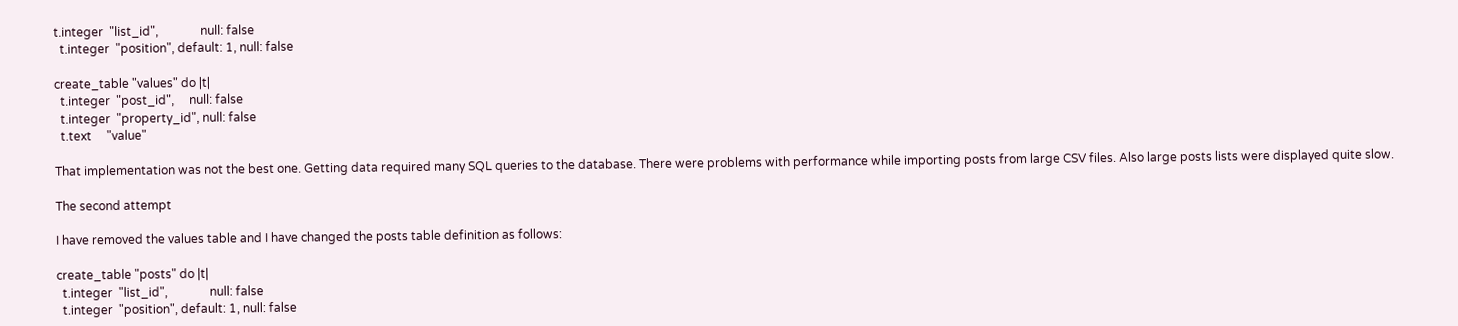t.integer  "list_id",              null: false
  t.integer  "position", default: 1, null: false

create_table "values" do |t|
  t.integer  "post_id",     null: false
  t.integer  "property_id", null: false
  t.text     "value"

That implementation was not the best one. Getting data required many SQL queries to the database. There were problems with performance while importing posts from large CSV files. Also large posts lists were displayed quite slow.

The second attempt

I have removed the values table and I have changed the posts table definition as follows:

create_table "posts" do |t|
  t.integer  "list_id",              null: false
  t.integer  "position", default: 1, null: false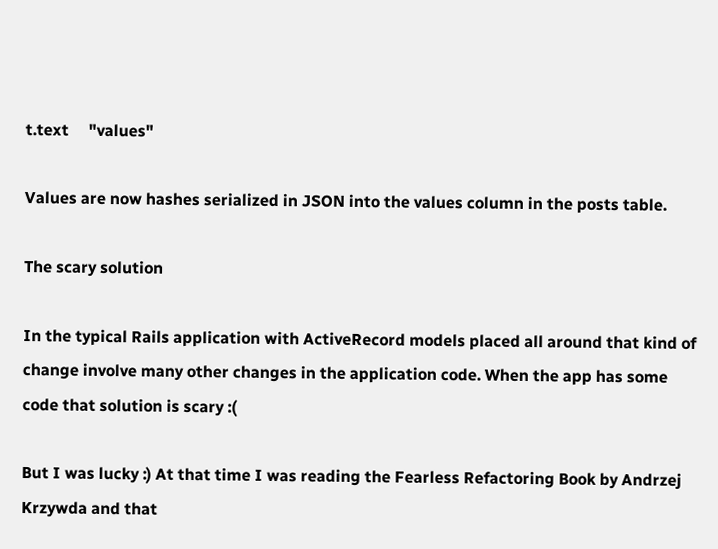t.text     "values"

Values are now hashes serialized in JSON into the values column in the posts table.

The scary solution

In the typical Rails application with ActiveRecord models placed all around that kind of change involve many other changes in the application code. When the app has some code that solution is scary :(

But I was lucky :) At that time I was reading the Fearless Refactoring Book by Andrzej Krzywda and that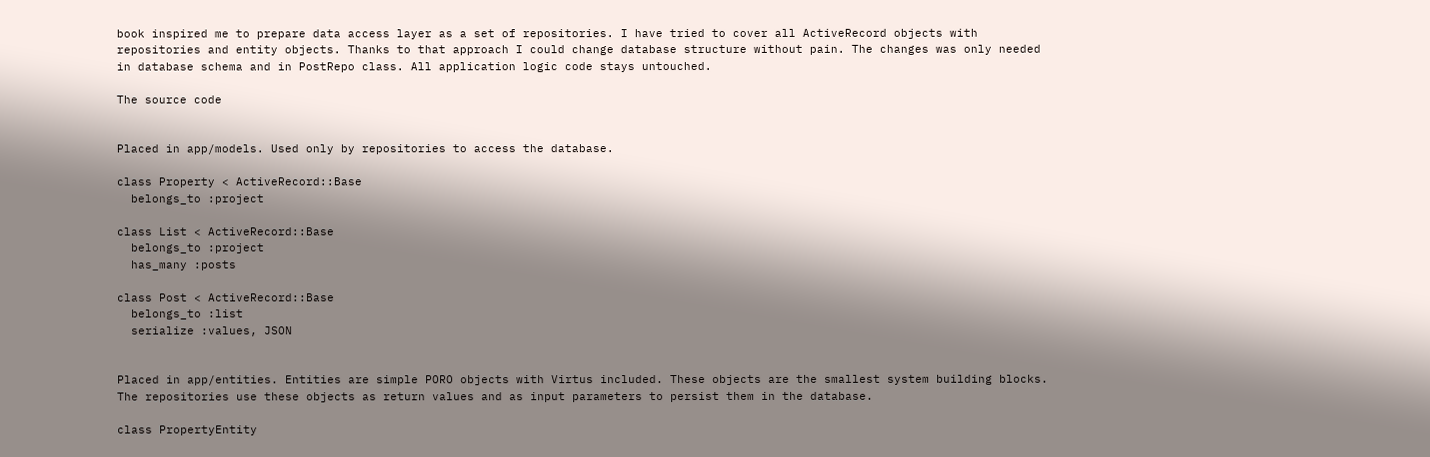book inspired me to prepare data access layer as a set of repositories. I have tried to cover all ActiveRecord objects with repositories and entity objects. Thanks to that approach I could change database structure without pain. The changes was only needed in database schema and in PostRepo class. All application logic code stays untouched.

The source code


Placed in app/models. Used only by repositories to access the database.

class Property < ActiveRecord::Base
  belongs_to :project

class List < ActiveRecord::Base
  belongs_to :project
  has_many :posts

class Post < ActiveRecord::Base
  belongs_to :list
  serialize :values, JSON


Placed in app/entities. Entities are simple PORO objects with Virtus included. These objects are the smallest system building blocks. The repositories use these objects as return values and as input parameters to persist them in the database.

class PropertyEntity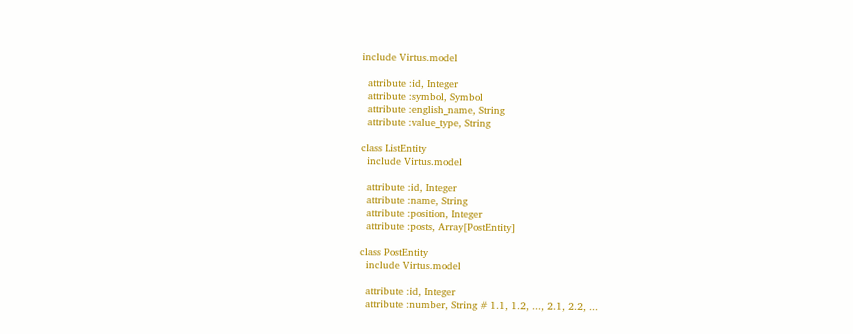include Virtus.model

  attribute :id, Integer
  attribute :symbol, Symbol
  attribute :english_name, String
  attribute :value_type, String

class ListEntity
  include Virtus.model

  attribute :id, Integer
  attribute :name, String
  attribute :position, Integer
  attribute :posts, Array[PostEntity]

class PostEntity
  include Virtus.model

  attribute :id, Integer
  attribute :number, String # 1.1, 1.2, ..., 2.1, 2.2, ...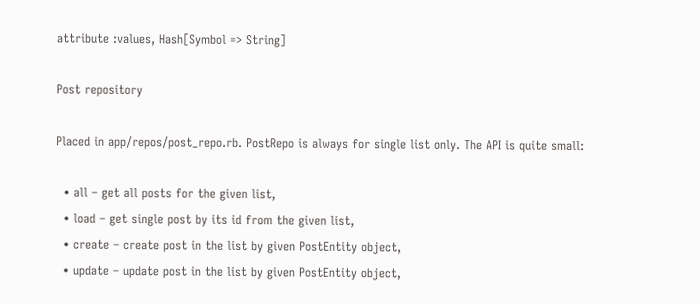attribute :values, Hash[Symbol => String]

Post repository

Placed in app/repos/post_repo.rb. PostRepo is always for single list only. The API is quite small:

  • all – get all posts for the given list,
  • load – get single post by its id from the given list,
  • create – create post in the list by given PostEntity object,
  • update – update post in the list by given PostEntity object,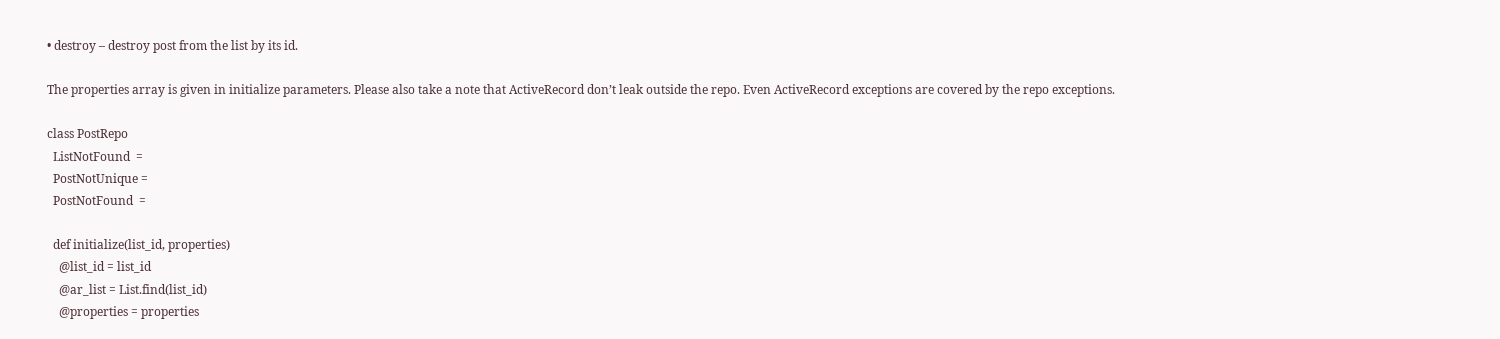• destroy – destroy post from the list by its id.

The properties array is given in initialize parameters. Please also take a note that ActiveRecord don’t leak outside the repo. Even ActiveRecord exceptions are covered by the repo exceptions.

class PostRepo
  ListNotFound  =
  PostNotUnique =
  PostNotFound  =

  def initialize(list_id, properties)
    @list_id = list_id
    @ar_list = List.find(list_id)
    @properties = properties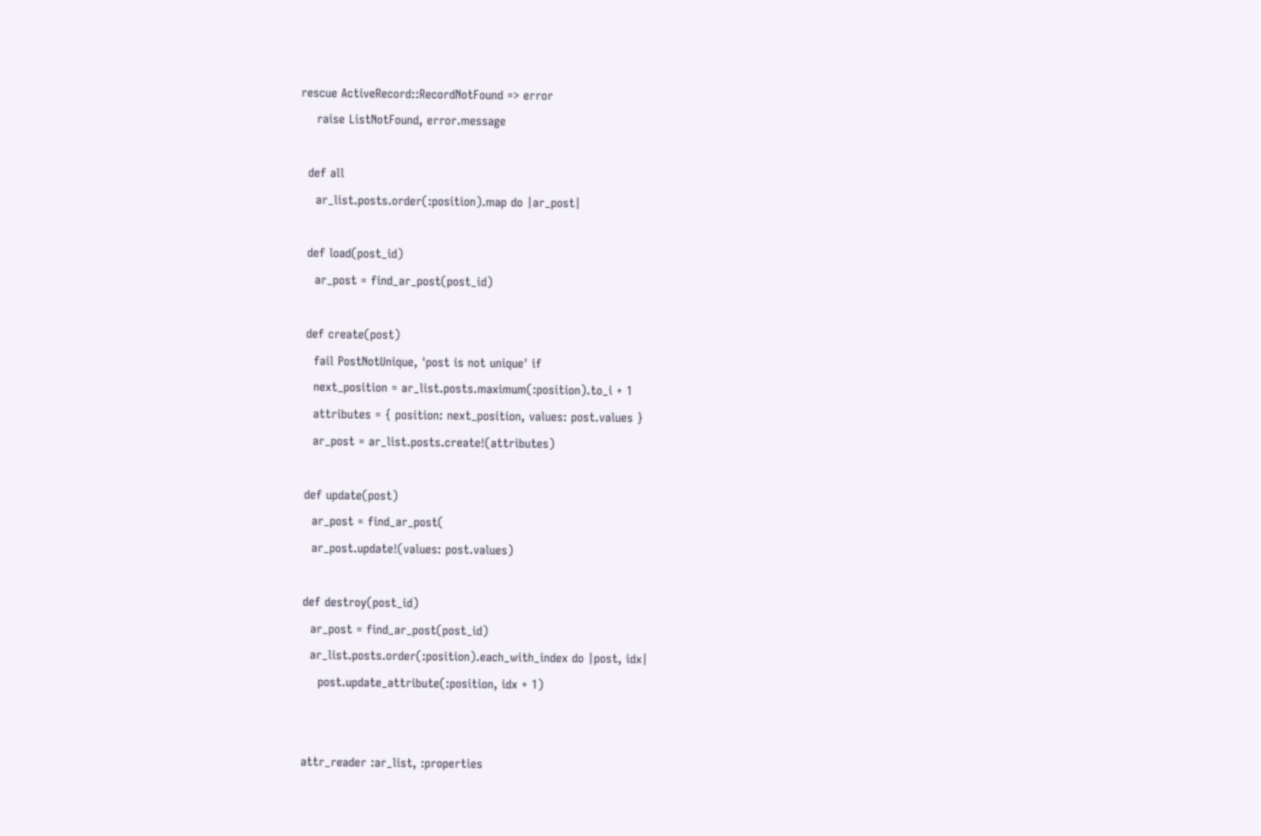rescue ActiveRecord::RecordNotFound => error
    raise ListNotFound, error.message

  def all
    ar_list.posts.order(:position).map do |ar_post|

  def load(post_id)
    ar_post = find_ar_post(post_id)

  def create(post)
    fail PostNotUnique, 'post is not unique' if
    next_position = ar_list.posts.maximum(:position).to_i + 1
    attributes = { position: next_position, values: post.values }
    ar_post = ar_list.posts.create!(attributes)

  def update(post)
    ar_post = find_ar_post(
    ar_post.update!(values: post.values)

  def destroy(post_id)
    ar_post = find_ar_post(post_id)
    ar_list.posts.order(:position).each_with_index do |post, idx|
      post.update_attribute(:position, idx + 1)


  attr_reader :ar_list, :properties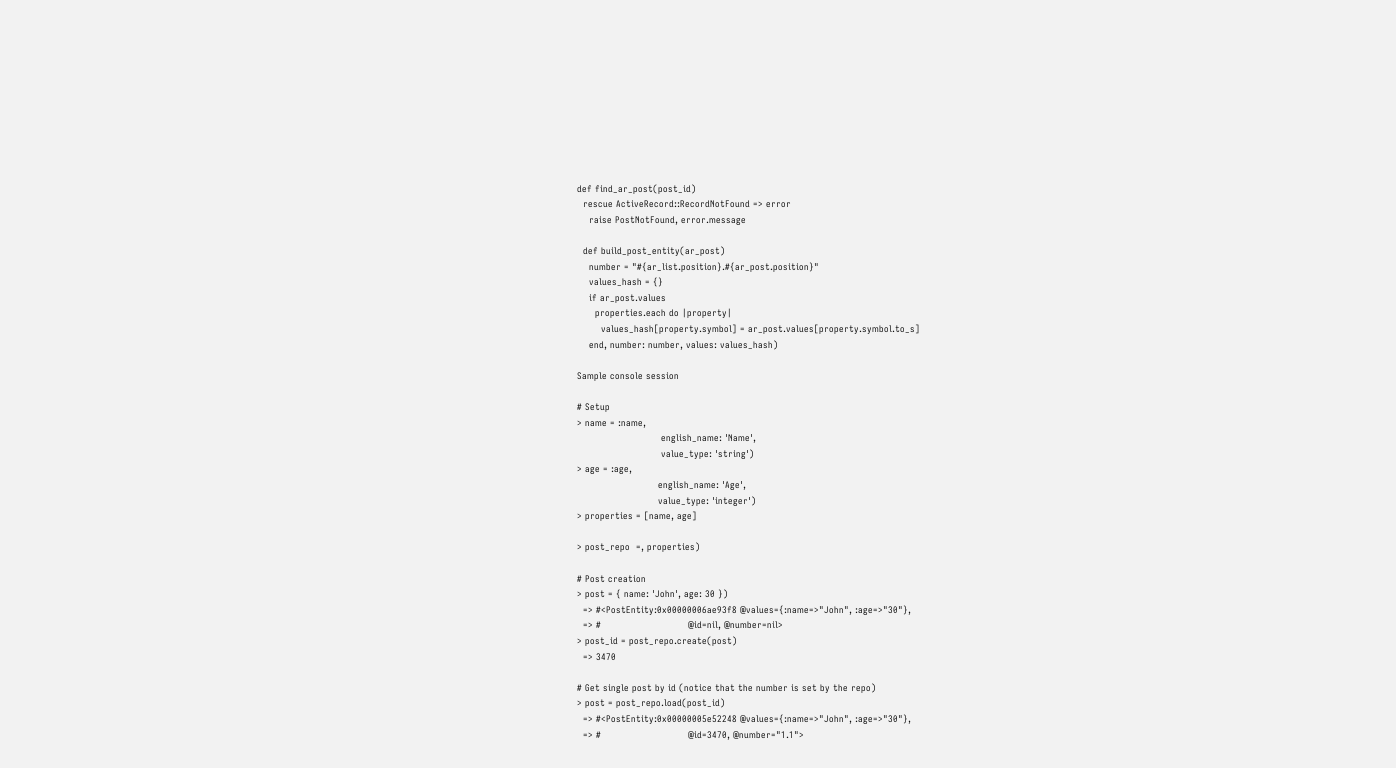def find_ar_post(post_id)
  rescue ActiveRecord::RecordNotFound => error
    raise PostNotFound, error.message

  def build_post_entity(ar_post)
    number = "#{ar_list.position}.#{ar_post.position}"
    values_hash = {}
    if ar_post.values
      properties.each do |property|
        values_hash[property.symbol] = ar_post.values[property.symbol.to_s]
    end, number: number, values: values_hash)

Sample console session

# Setup
> name = :name,
                            english_name: 'Name',
                            value_type: 'string')
> age = :age,
                           english_name: 'Age',
                           value_type: 'integer')
> properties = [name, age]

> post_repo  =, properties)

# Post creation
> post = { name: 'John', age: 30 })
  => #<PostEntity:0x00000006ae93f8 @values={:name=>"John", :age=>"30"},
  => #                             @id=nil, @number=nil>
> post_id = post_repo.create(post)
  => 3470

# Get single post by id (notice that the number is set by the repo)
> post = post_repo.load(post_id)
  => #<PostEntity:0x00000005e52248 @values={:name=>"John", :age=>"30"},
  => #                             @id=3470, @number="1.1">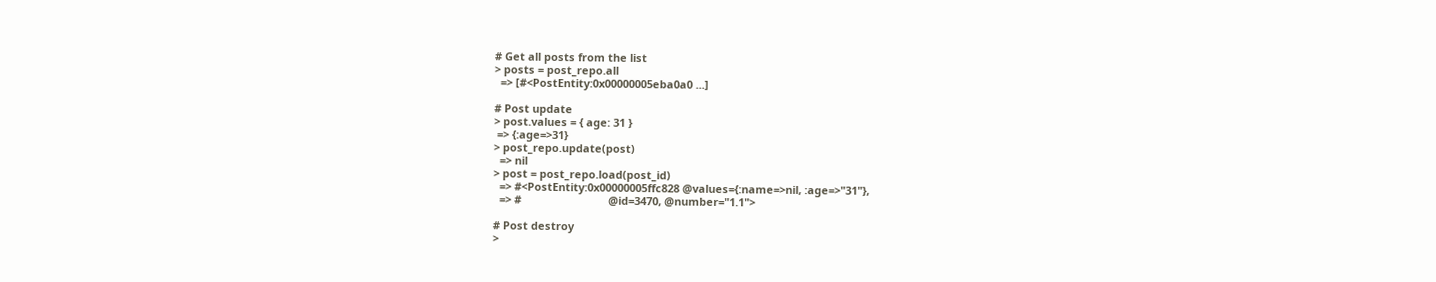# Get all posts from the list
> posts = post_repo.all
  => [#<PostEntity:0x00000005eba0a0 ...]

# Post update
> post.values = { age: 31 }
 => {:age=>31}
> post_repo.update(post)
  => nil
> post = post_repo.load(post_id)
  => #<PostEntity:0x00000005ffc828 @values={:name=>nil, :age=>"31"},
  => #                             @id=3470, @number="1.1">

# Post destroy
>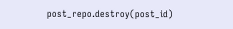post_repo.destroy(post_id)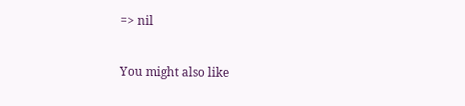=> nil

You might also like